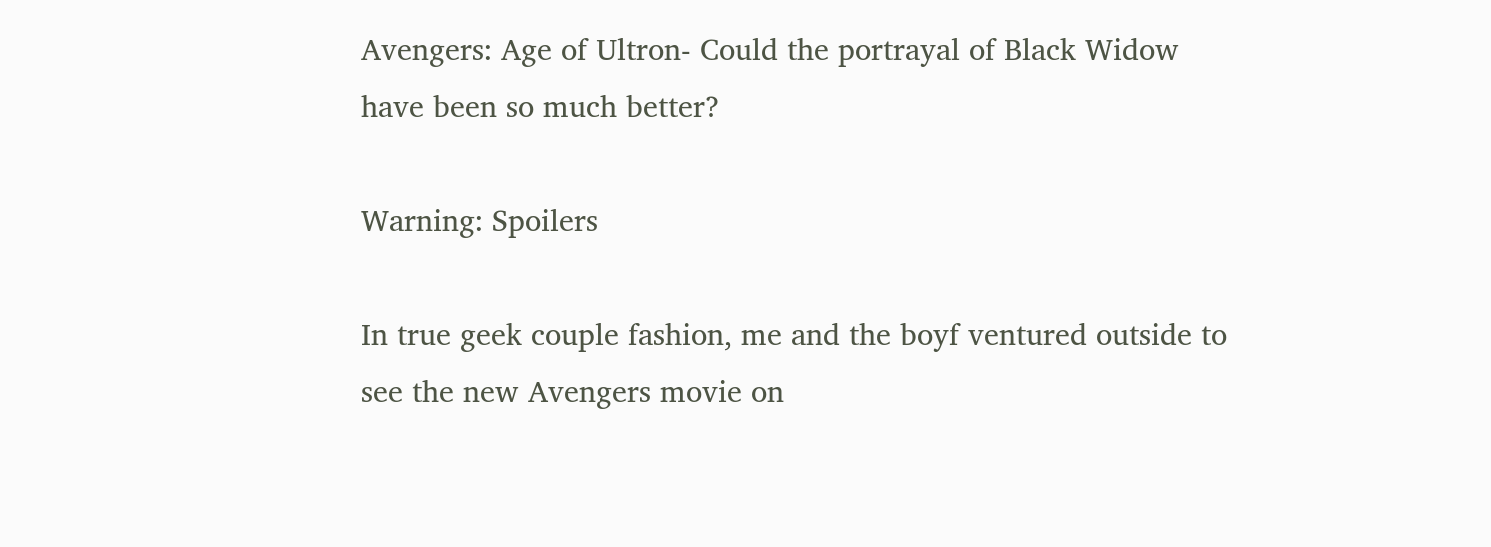Avengers: Age of Ultron- Could the portrayal of Black Widow have been so much better?

Warning: Spoilers

In true geek couple fashion, me and the boyf ventured outside to see the new Avengers movie on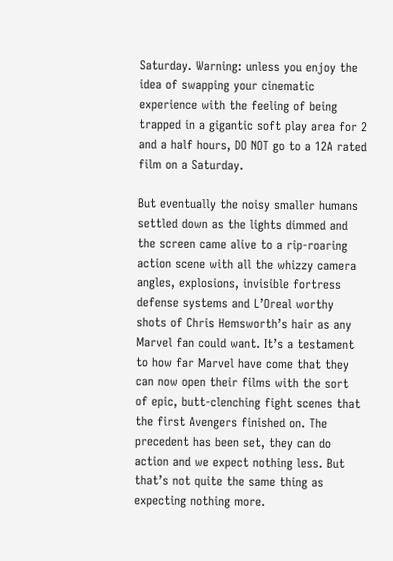Saturday. Warning: unless you enjoy the idea of swapping your cinematic experience with the feeling of being trapped in a gigantic soft play area for 2 and a half hours, DO NOT go to a 12A rated film on a Saturday.

But eventually the noisy smaller humans settled down as the lights dimmed and the screen came alive to a rip-roaring action scene with all the whizzy camera angles, explosions, invisible fortress defense systems and L’Oreal worthy shots of Chris Hemsworth’s hair as any Marvel fan could want. It’s a testament to how far Marvel have come that they can now open their films with the sort of epic, butt-clenching fight scenes that the first Avengers finished on. The precedent has been set, they can do action and we expect nothing less. But that’s not quite the same thing as expecting nothing more.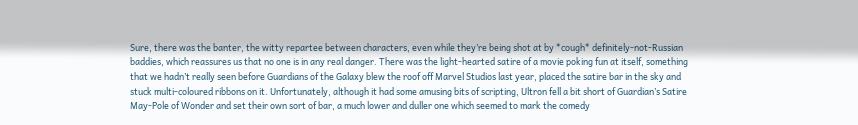Sure, there was the banter, the witty repartee between characters, even while they’re being shot at by *cough* definitely-not-Russian baddies, which reassures us that no one is in any real danger. There was the light-hearted satire of a movie poking fun at itself, something that we hadn’t really seen before Guardians of the Galaxy blew the roof off Marvel Studios last year, placed the satire bar in the sky and stuck multi-coloured ribbons on it. Unfortunately, although it had some amusing bits of scripting, Ultron fell a bit short of Guardian’s Satire May-Pole of Wonder and set their own sort of bar, a much lower and duller one which seemed to mark the comedy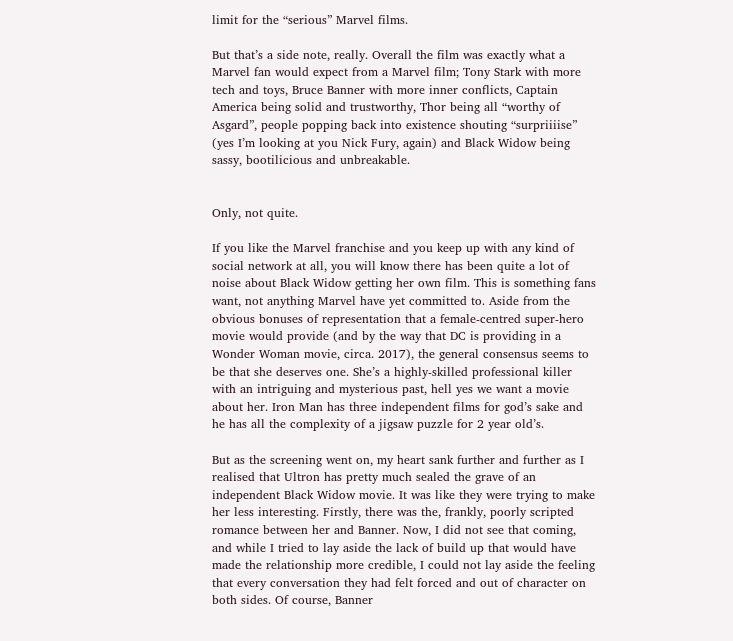limit for the “serious” Marvel films.

But that’s a side note, really. Overall the film was exactly what a Marvel fan would expect from a Marvel film; Tony Stark with more tech and toys, Bruce Banner with more inner conflicts, Captain America being solid and trustworthy, Thor being all “worthy of Asgard”, people popping back into existence shouting “surpriiiise” (yes I’m looking at you Nick Fury, again) and Black Widow being sassy, bootilicious and unbreakable.


Only, not quite.

If you like the Marvel franchise and you keep up with any kind of social network at all, you will know there has been quite a lot of noise about Black Widow getting her own film. This is something fans want, not anything Marvel have yet committed to. Aside from the obvious bonuses of representation that a female-centred super-hero movie would provide (and by the way that DC is providing in a Wonder Woman movie, circa. 2017), the general consensus seems to be that she deserves one. She’s a highly-skilled professional killer with an intriguing and mysterious past, hell yes we want a movie about her. Iron Man has three independent films for god’s sake and he has all the complexity of a jigsaw puzzle for 2 year old’s.

But as the screening went on, my heart sank further and further as I realised that Ultron has pretty much sealed the grave of an independent Black Widow movie. It was like they were trying to make her less interesting. Firstly, there was the, frankly, poorly scripted romance between her and Banner. Now, I did not see that coming, and while I tried to lay aside the lack of build up that would have made the relationship more credible, I could not lay aside the feeling that every conversation they had felt forced and out of character on both sides. Of course, Banner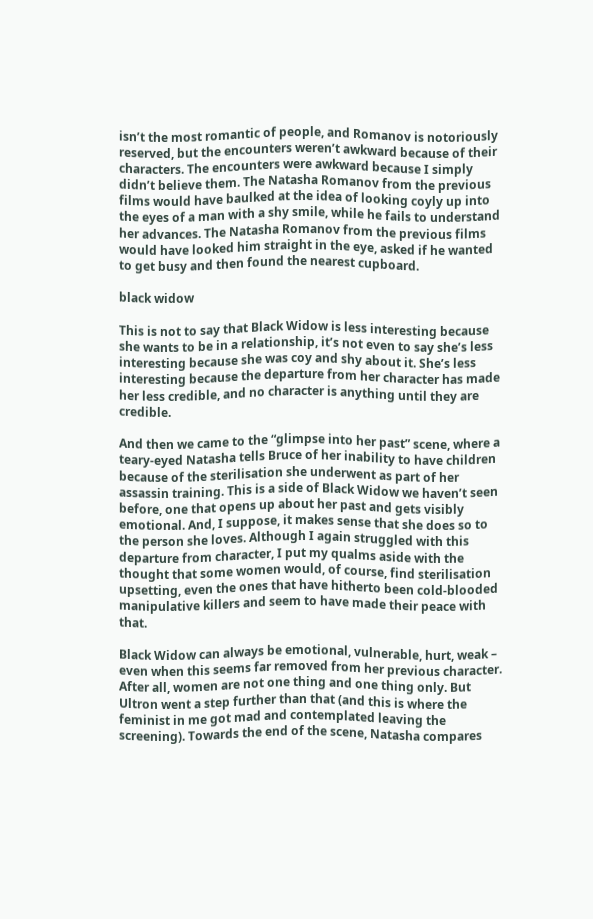isn’t the most romantic of people, and Romanov is notoriously reserved, but the encounters weren’t awkward because of their characters. The encounters were awkward because I simply didn’t believe them. The Natasha Romanov from the previous films would have baulked at the idea of looking coyly up into the eyes of a man with a shy smile, while he fails to understand her advances. The Natasha Romanov from the previous films would have looked him straight in the eye, asked if he wanted to get busy and then found the nearest cupboard.

black widow

This is not to say that Black Widow is less interesting because she wants to be in a relationship, it’s not even to say she’s less interesting because she was coy and shy about it. She’s less interesting because the departure from her character has made her less credible, and no character is anything until they are credible.

And then we came to the “glimpse into her past” scene, where a teary-eyed Natasha tells Bruce of her inability to have children because of the sterilisation she underwent as part of her assassin training. This is a side of Black Widow we haven’t seen before, one that opens up about her past and gets visibly emotional. And, I suppose, it makes sense that she does so to the person she loves. Although I again struggled with this departure from character, I put my qualms aside with the thought that some women would, of course, find sterilisation upsetting, even the ones that have hitherto been cold-blooded manipulative killers and seem to have made their peace with that.

Black Widow can always be emotional, vulnerable, hurt, weak – even when this seems far removed from her previous character. After all, women are not one thing and one thing only. But Ultron went a step further than that (and this is where the feminist in me got mad and contemplated leaving the screening). Towards the end of the scene, Natasha compares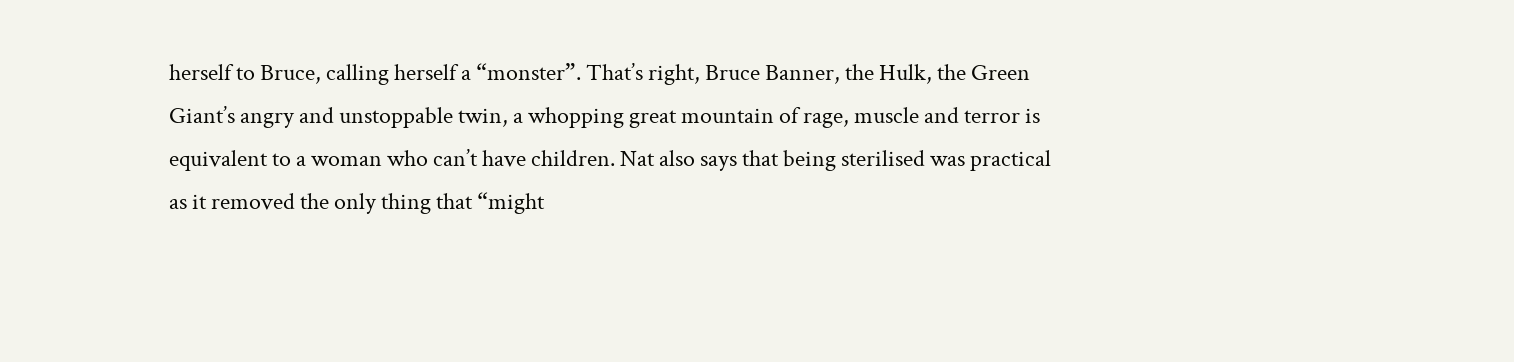herself to Bruce, calling herself a “monster”. That’s right, Bruce Banner, the Hulk, the Green Giant’s angry and unstoppable twin, a whopping great mountain of rage, muscle and terror is equivalent to a woman who can’t have children. Nat also says that being sterilised was practical as it removed the only thing that “might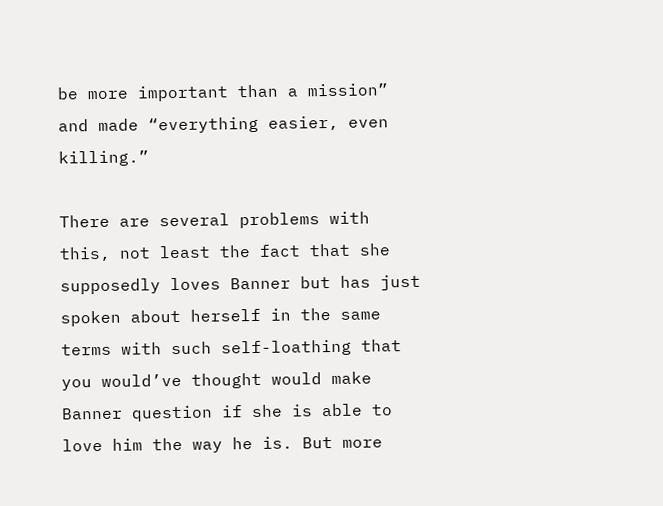be more important than a mission” and made “everything easier, even killing.”

There are several problems with this, not least the fact that she supposedly loves Banner but has just spoken about herself in the same terms with such self-loathing that you would’ve thought would make Banner question if she is able to love him the way he is. But more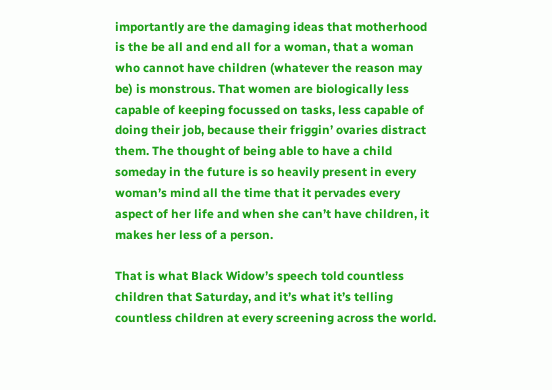importantly are the damaging ideas that motherhood is the be all and end all for a woman, that a woman who cannot have children (whatever the reason may be) is monstrous. That women are biologically less capable of keeping focussed on tasks, less capable of doing their job, because their friggin’ ovaries distract them. The thought of being able to have a child someday in the future is so heavily present in every woman’s mind all the time that it pervades every aspect of her life and when she can’t have children, it makes her less of a person.

That is what Black Widow’s speech told countless children that Saturday, and it’s what it’s telling countless children at every screening across the world.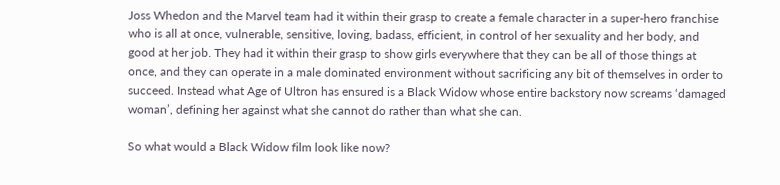Joss Whedon and the Marvel team had it within their grasp to create a female character in a super-hero franchise who is all at once, vulnerable, sensitive, loving, badass, efficient, in control of her sexuality and her body, and good at her job. They had it within their grasp to show girls everywhere that they can be all of those things at once, and they can operate in a male dominated environment without sacrificing any bit of themselves in order to succeed. Instead what Age of Ultron has ensured is a Black Widow whose entire backstory now screams ‘damaged woman’, defining her against what she cannot do rather than what she can.

So what would a Black Widow film look like now?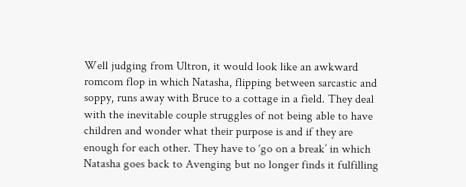Well judging from Ultron, it would look like an awkward romcom flop in which Natasha, flipping between sarcastic and soppy, runs away with Bruce to a cottage in a field. They deal with the inevitable couple struggles of not being able to have children and wonder what their purpose is and if they are enough for each other. They have to ‘go on a break’ in which Natasha goes back to Avenging but no longer finds it fulfilling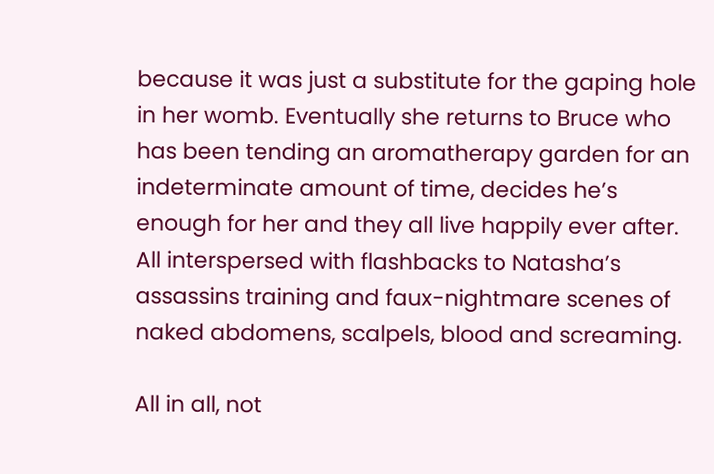because it was just a substitute for the gaping hole in her womb. Eventually she returns to Bruce who has been tending an aromatherapy garden for an indeterminate amount of time, decides he’s enough for her and they all live happily ever after. All interspersed with flashbacks to Natasha’s assassins training and faux-nightmare scenes of naked abdomens, scalpels, blood and screaming.

All in all, not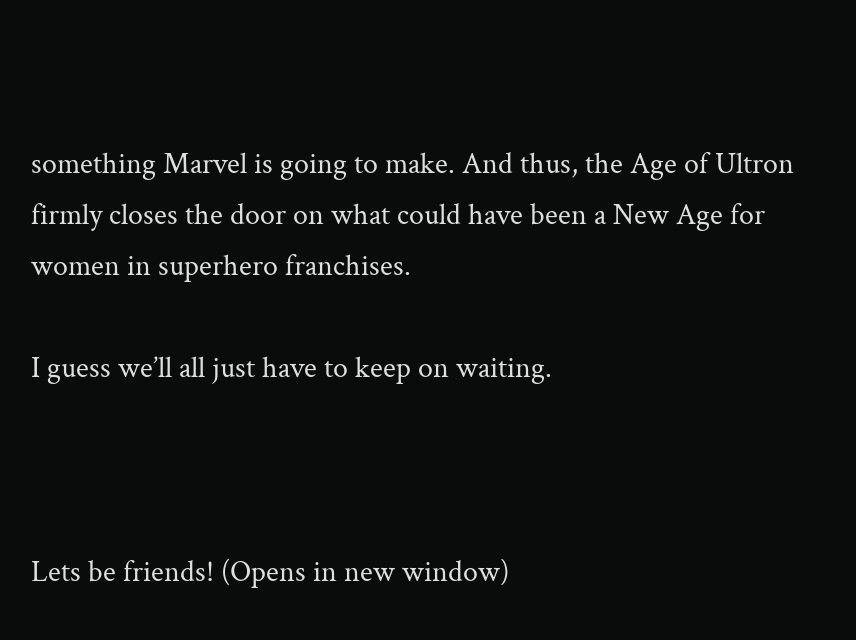something Marvel is going to make. And thus, the Age of Ultron firmly closes the door on what could have been a New Age for women in superhero franchises.

I guess we’ll all just have to keep on waiting.



Lets be friends! (Opens in new window)